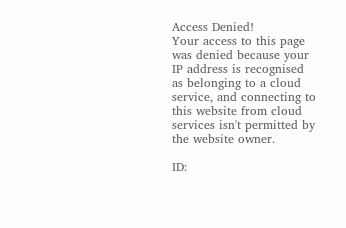Access Denied!
Your access to this page was denied because your IP address is recognised as belonging to a cloud service, and connecting to this website from cloud services isn't permitted by the website owner.

ID: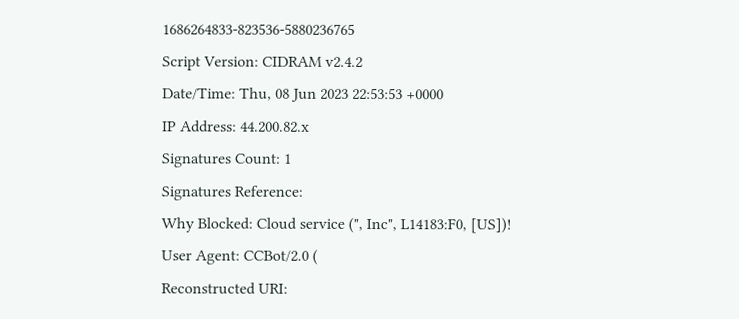1686264833-823536-5880236765
Script Version: CIDRAM v2.4.2
Date/Time: Thu, 08 Jun 2023 22:53:53 +0000
IP Address: 44.200.82.x
Signatures Count: 1
Signatures Reference:
Why Blocked: Cloud service (", Inc", L14183:F0, [US])!
User Agent: CCBot/2.0 (
Reconstructed URI: